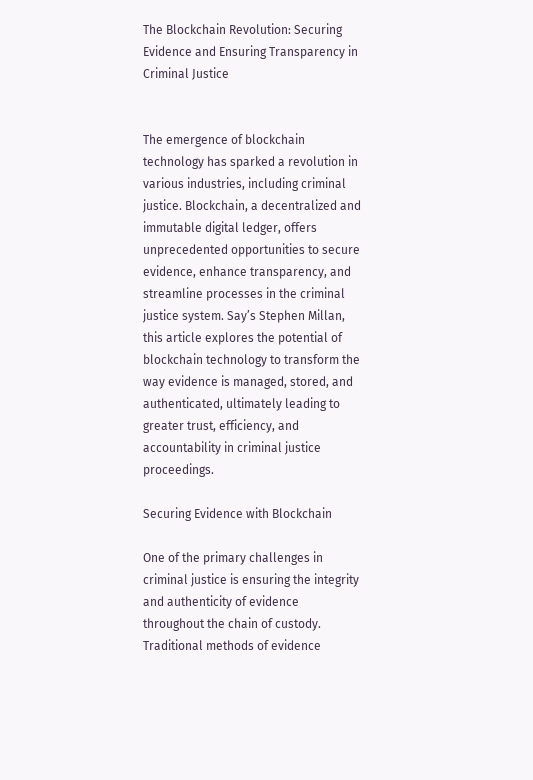The Blockchain Revolution: Securing Evidence and Ensuring Transparency in Criminal Justice


The emergence of blockchain technology has sparked a revolution in various industries, including criminal justice. Blockchain, a decentralized and immutable digital ledger, offers unprecedented opportunities to secure evidence, enhance transparency, and streamline processes in the criminal justice system. Say’s Stephen Millan, this article explores the potential of blockchain technology to transform the way evidence is managed, stored, and authenticated, ultimately leading to greater trust, efficiency, and accountability in criminal justice proceedings.

Securing Evidence with Blockchain

One of the primary challenges in criminal justice is ensuring the integrity and authenticity of evidence throughout the chain of custody. Traditional methods of evidence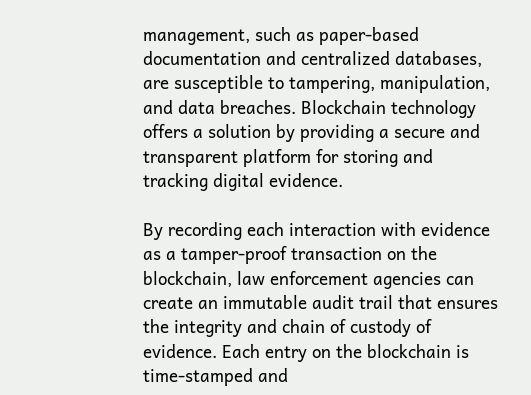management, such as paper-based documentation and centralized databases, are susceptible to tampering, manipulation, and data breaches. Blockchain technology offers a solution by providing a secure and transparent platform for storing and tracking digital evidence.

By recording each interaction with evidence as a tamper-proof transaction on the blockchain, law enforcement agencies can create an immutable audit trail that ensures the integrity and chain of custody of evidence. Each entry on the blockchain is time-stamped and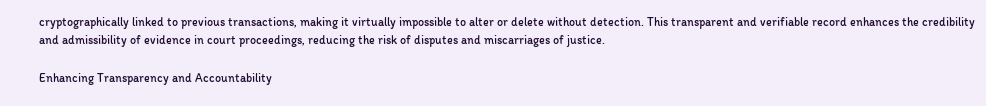cryptographically linked to previous transactions, making it virtually impossible to alter or delete without detection. This transparent and verifiable record enhances the credibility and admissibility of evidence in court proceedings, reducing the risk of disputes and miscarriages of justice.

Enhancing Transparency and Accountability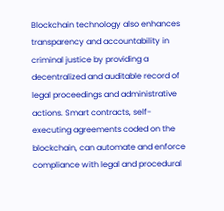Blockchain technology also enhances transparency and accountability in criminal justice by providing a decentralized and auditable record of legal proceedings and administrative actions. Smart contracts, self-executing agreements coded on the blockchain, can automate and enforce compliance with legal and procedural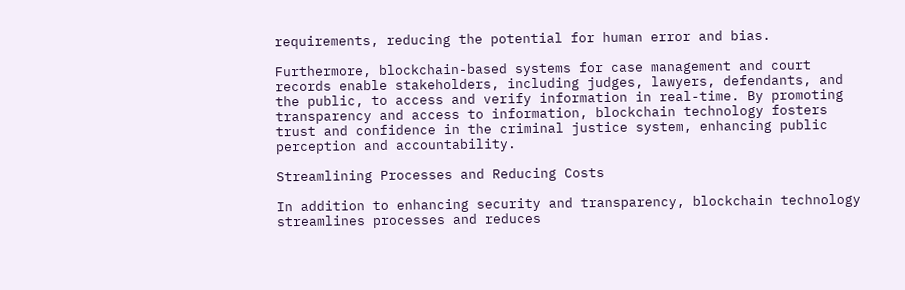requirements, reducing the potential for human error and bias.

Furthermore, blockchain-based systems for case management and court records enable stakeholders, including judges, lawyers, defendants, and the public, to access and verify information in real-time. By promoting transparency and access to information, blockchain technology fosters trust and confidence in the criminal justice system, enhancing public perception and accountability.

Streamlining Processes and Reducing Costs

In addition to enhancing security and transparency, blockchain technology streamlines processes and reduces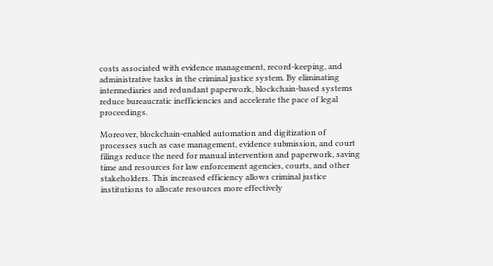costs associated with evidence management, record-keeping, and administrative tasks in the criminal justice system. By eliminating intermediaries and redundant paperwork, blockchain-based systems reduce bureaucratic inefficiencies and accelerate the pace of legal proceedings.

Moreover, blockchain-enabled automation and digitization of processes such as case management, evidence submission, and court filings reduce the need for manual intervention and paperwork, saving time and resources for law enforcement agencies, courts, and other stakeholders. This increased efficiency allows criminal justice institutions to allocate resources more effectively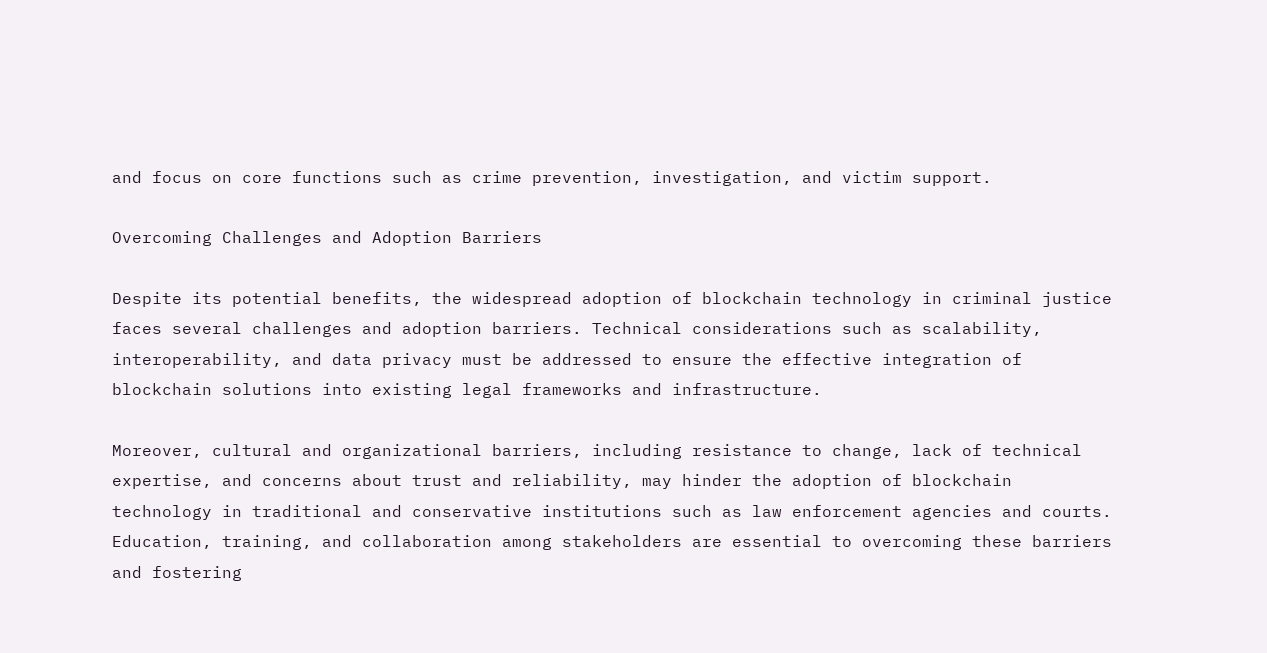and focus on core functions such as crime prevention, investigation, and victim support.

Overcoming Challenges and Adoption Barriers

Despite its potential benefits, the widespread adoption of blockchain technology in criminal justice faces several challenges and adoption barriers. Technical considerations such as scalability, interoperability, and data privacy must be addressed to ensure the effective integration of blockchain solutions into existing legal frameworks and infrastructure.

Moreover, cultural and organizational barriers, including resistance to change, lack of technical expertise, and concerns about trust and reliability, may hinder the adoption of blockchain technology in traditional and conservative institutions such as law enforcement agencies and courts. Education, training, and collaboration among stakeholders are essential to overcoming these barriers and fostering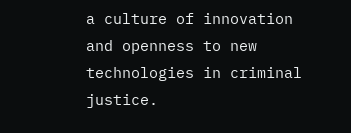a culture of innovation and openness to new technologies in criminal justice.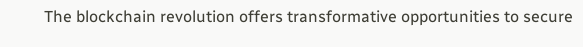The blockchain revolution offers transformative opportunities to secure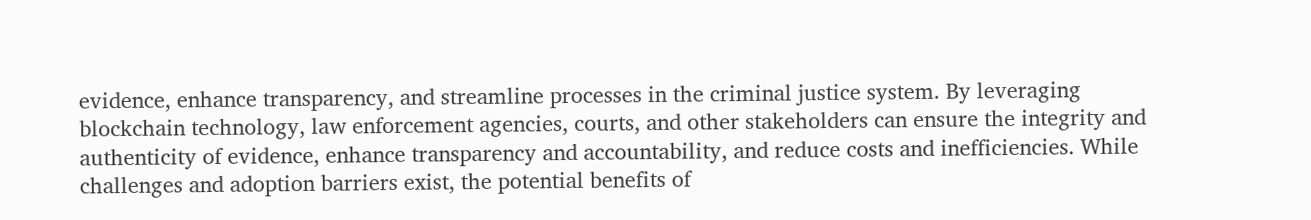evidence, enhance transparency, and streamline processes in the criminal justice system. By leveraging blockchain technology, law enforcement agencies, courts, and other stakeholders can ensure the integrity and authenticity of evidence, enhance transparency and accountability, and reduce costs and inefficiencies. While challenges and adoption barriers exist, the potential benefits of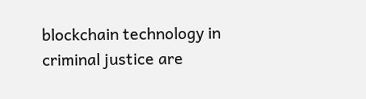blockchain technology in criminal justice are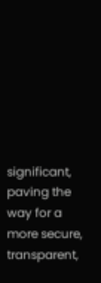significant, paving the way for a more secure, transparent,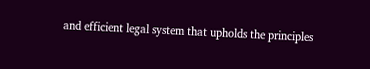and efficient legal system that upholds the principles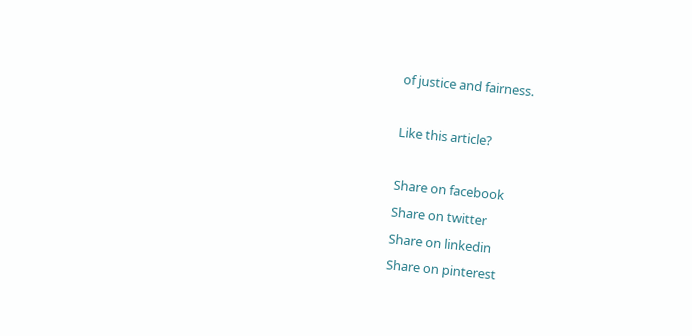of justice and fairness.

Like this article?

Share on facebook
Share on twitter
Share on linkedin
Share on pinterest